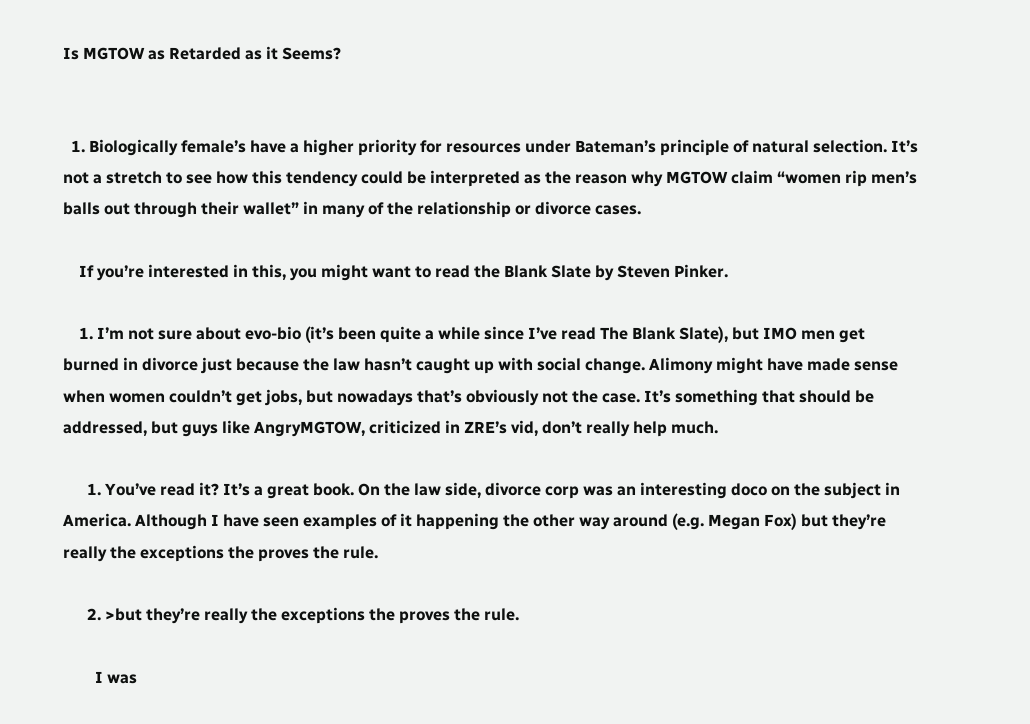Is MGTOW as Retarded as it Seems?


  1. Biologically female’s have a higher priority for resources under Bateman’s principle of natural selection. It’s not a stretch to see how this tendency could be interpreted as the reason why MGTOW claim “women rip men’s balls out through their wallet” in many of the relationship or divorce cases.

    If you’re interested in this, you might want to read the Blank Slate by Steven Pinker.

    1. I’m not sure about evo-bio (it’s been quite a while since I’ve read The Blank Slate), but IMO men get burned in divorce just because the law hasn’t caught up with social change. Alimony might have made sense when women couldn’t get jobs, but nowadays that’s obviously not the case. It’s something that should be addressed, but guys like AngryMGTOW, criticized in ZRE’s vid, don’t really help much.

      1. You’ve read it? It’s a great book. On the law side, divorce corp was an interesting doco on the subject in America. Although I have seen examples of it happening the other way around (e.g. Megan Fox) but they’re really the exceptions the proves the rule.

      2. >but they’re really the exceptions the proves the rule.

        I was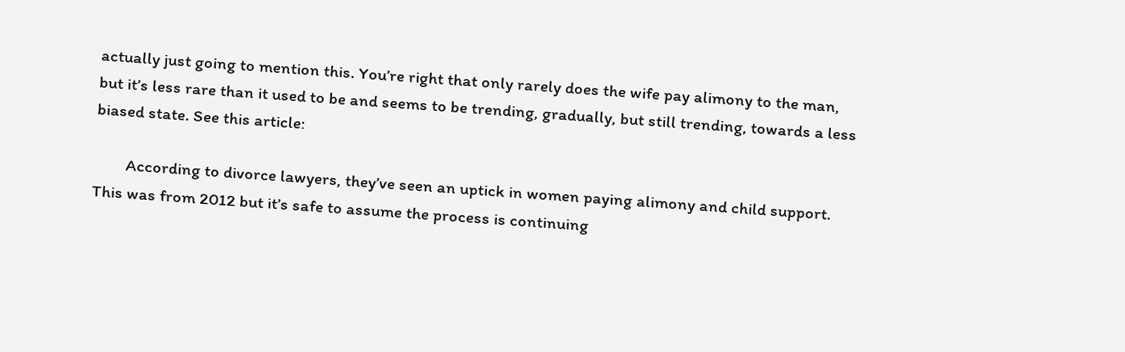actually just going to mention this. You’re right that only rarely does the wife pay alimony to the man, but it’s less rare than it used to be and seems to be trending, gradually, but still trending, towards a less biased state. See this article:

        According to divorce lawyers, they’ve seen an uptick in women paying alimony and child support. This was from 2012 but it’s safe to assume the process is continuing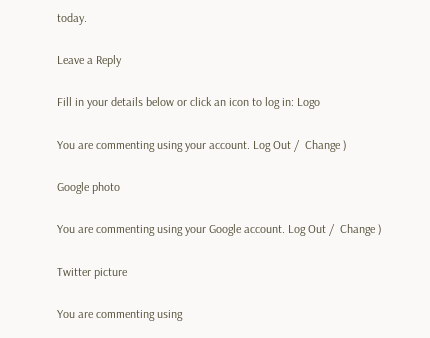today.

Leave a Reply

Fill in your details below or click an icon to log in: Logo

You are commenting using your account. Log Out /  Change )

Google photo

You are commenting using your Google account. Log Out /  Change )

Twitter picture

You are commenting using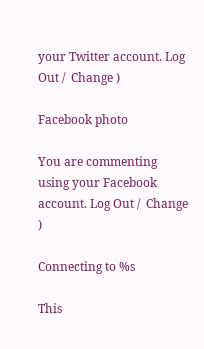your Twitter account. Log Out /  Change )

Facebook photo

You are commenting using your Facebook account. Log Out /  Change )

Connecting to %s

This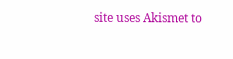site uses Akismet to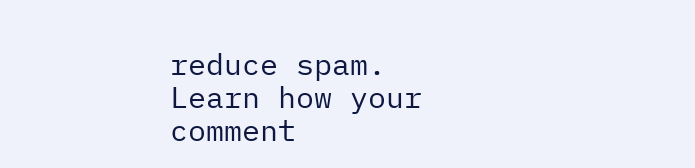reduce spam. Learn how your comment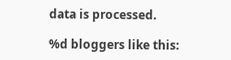data is processed.

%d bloggers like this: